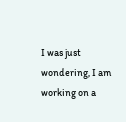I was just wondering, I am working on a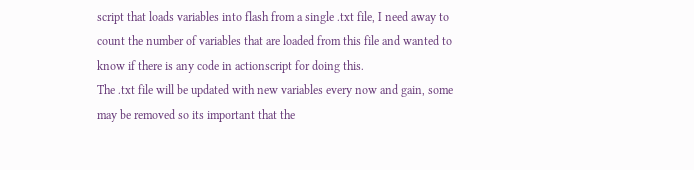script that loads variables into flash from a single .txt file, I need away to count the number of variables that are loaded from this file and wanted to know if there is any code in actionscript for doing this.
The .txt file will be updated with new variables every now and gain, some may be removed so its important that the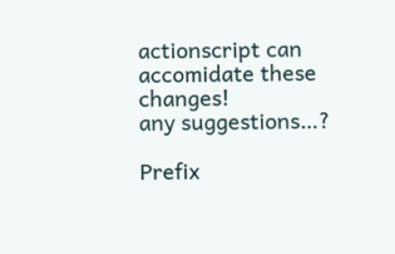actionscript can accomidate these changes!
any suggestions…?

Prefix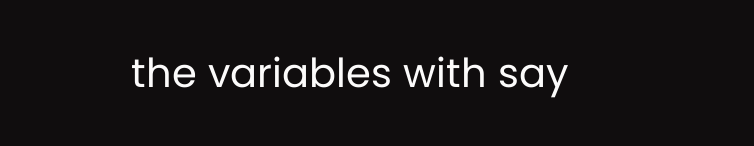the variables with say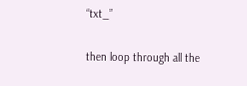“txt_”

then loop through all the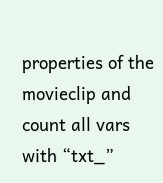properties of the movieclip and count all vars with “txt_”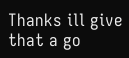Thanks ill give that a go